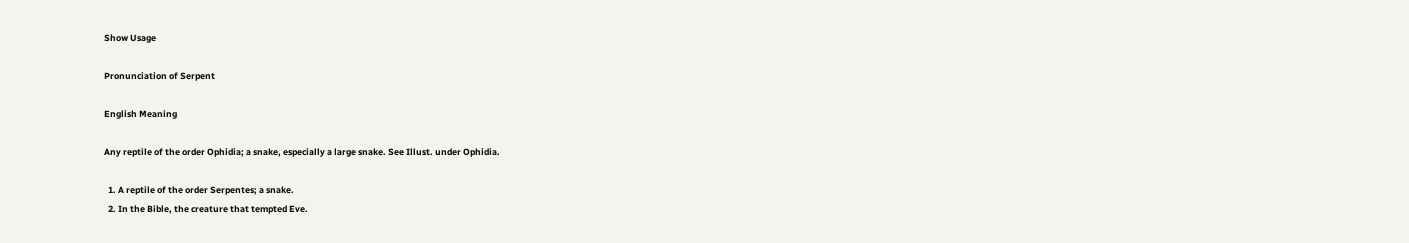Show Usage

Pronunciation of Serpent

English Meaning

Any reptile of the order Ophidia; a snake, especially a large snake. See Illust. under Ophidia.

  1. A reptile of the order Serpentes; a snake.
  2. In the Bible, the creature that tempted Eve.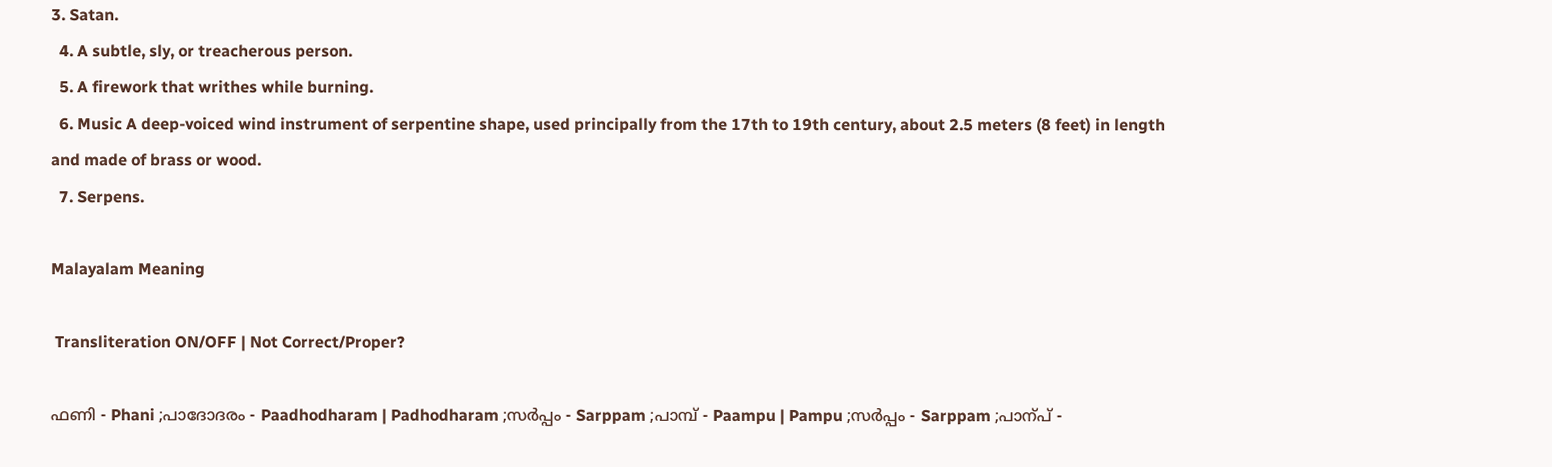3. Satan.
  4. A subtle, sly, or treacherous person.
  5. A firework that writhes while burning.
  6. Music A deep-voiced wind instrument of serpentine shape, used principally from the 17th to 19th century, about 2.5 meters (8 feet) in length and made of brass or wood.
  7. Serpens.

Malayalam Meaning

 Transliteration ON/OFF | Not Correct/Proper?

ഫണി - Phani ;പാദോദരം - Paadhodharam | Padhodharam ;സർപ്പം - Sarppam ;പാമ്പ്‌ - Paampu | Pampu ;സര്‍പ്പം - Sarppam ;പാന്പ് -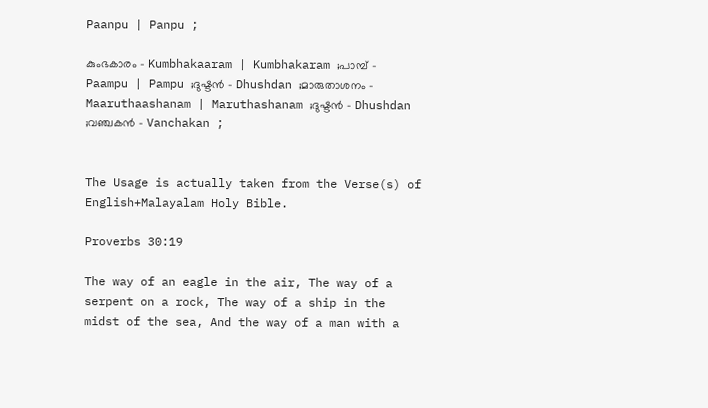Paanpu | Panpu ;

കുംഭകാരം - Kumbhakaaram | Kumbhakaram ;പാമ്പ് - Paampu | Pampu ;ദുഷ്ടന്‍ - Dhushdan ;മാരുതാശനം - Maaruthaashanam | Maruthashanam ;ദുഷ്ടൻ - Dhushdan ;വഞ്ചകന്‍ - Vanchakan ;


The Usage is actually taken from the Verse(s) of English+Malayalam Holy Bible.

Proverbs 30:19

The way of an eagle in the air, The way of a serpent on a rock, The way of a ship in the midst of the sea, And the way of a man with a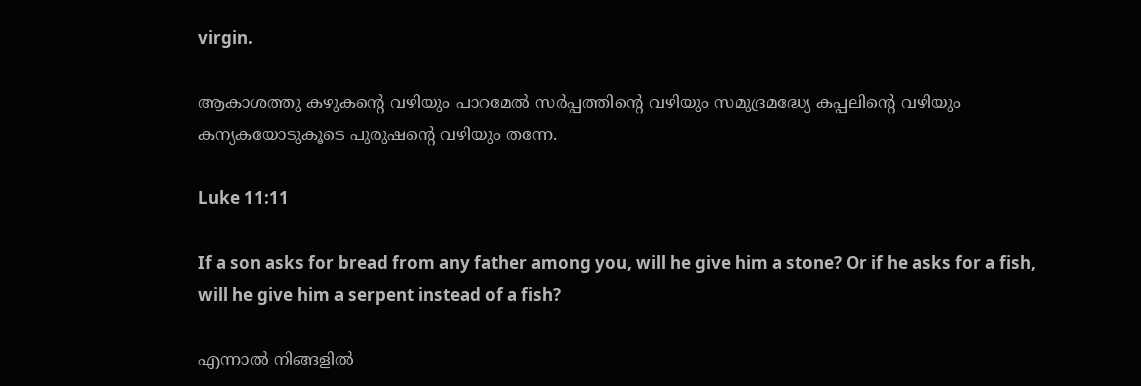virgin.

ആകാശത്തു കഴുകന്റെ വഴിയും പാറമേൽ സർപ്പത്തിന്റെ വഴിയും സമുദ്രമദ്ധ്യേ കപ്പലിന്റെ വഴിയും കന്യകയോടുകൂടെ പുരുഷന്റെ വഴിയും തന്നേ.

Luke 11:11

If a son asks for bread from any father among you, will he give him a stone? Or if he asks for a fish, will he give him a serpent instead of a fish?

എന്നാൽ നിങ്ങളിൽ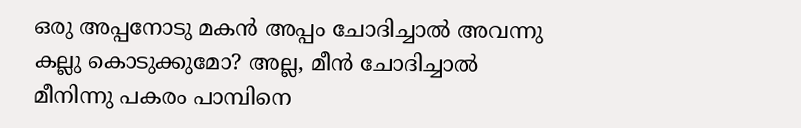ഒരു അപ്പനോടു മകൻ അപ്പം ചോദിച്ചാൽ അവന്നു കല്ലു കൊടുക്കുമോ? അല്ല, മീൻ ചോദിച്ചാൽ മീനിന്നു പകരം പാമ്പിനെ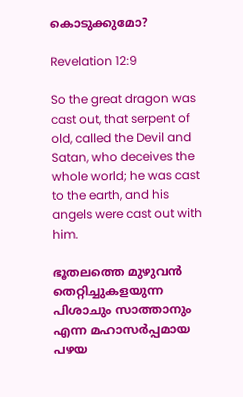കൊടുക്കുമോ?

Revelation 12:9

So the great dragon was cast out, that serpent of old, called the Devil and Satan, who deceives the whole world; he was cast to the earth, and his angels were cast out with him.

ഭൂതലത്തെ മുഴുവൻ തെറ്റിച്ചുകളയുന്ന പിശാചും സാത്താനും എന്ന മഹാസർപ്പമായ പഴയ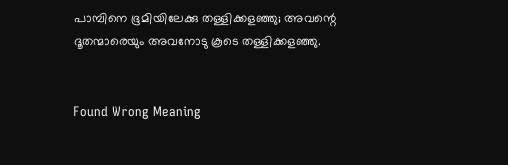പാമ്പിനെ ഭൂമിയിലേക്കു തള്ളിക്കളഞ്ഞു; അവന്റെ ദൂതന്മാരെയും അവനോടു കൂടെ തള്ളിക്കളഞ്ഞു.


Found Wrong Meaning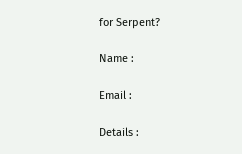for Serpent?

Name :

Email :

Details :